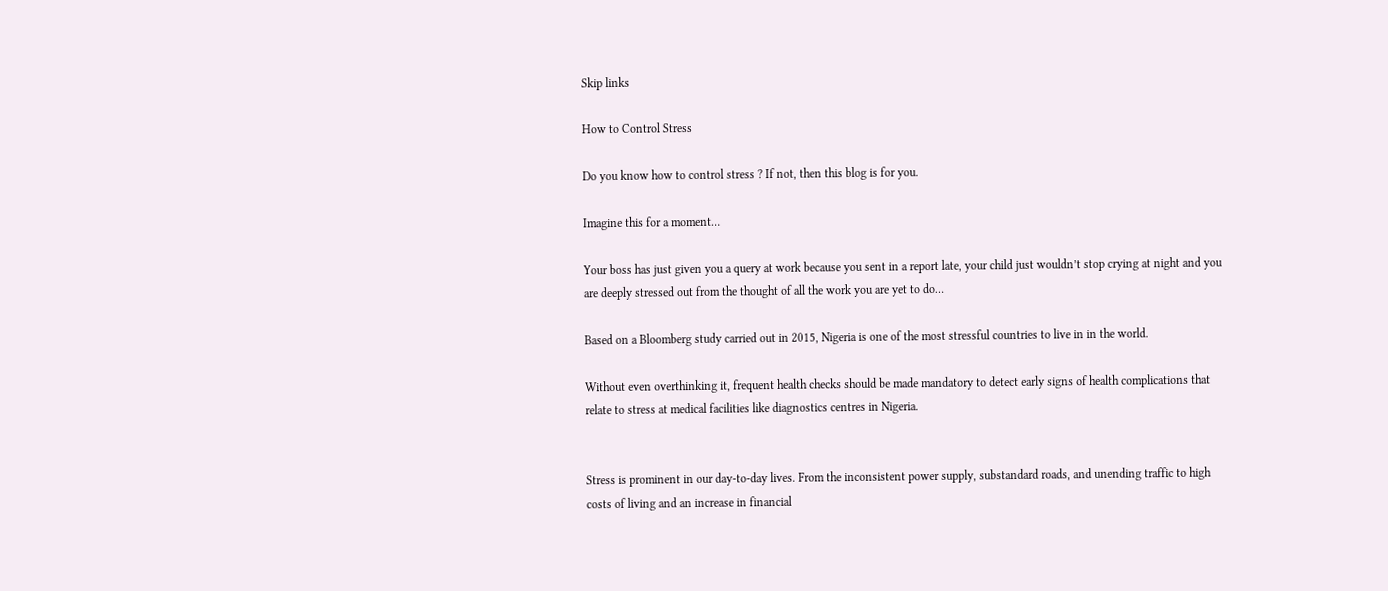Skip links

How to Control Stress

Do you know how to control stress ? If not, then this blog is for you.

Imagine this for a moment…

Your boss has just given you a query at work because you sent in a report late, your child just wouldn’t stop crying at night and you are deeply stressed out from the thought of all the work you are yet to do…

Based on a Bloomberg study carried out in 2015, Nigeria is one of the most stressful countries to live in in the world.

Without even overthinking it, frequent health checks should be made mandatory to detect early signs of health complications that relate to stress at medical facilities like diagnostics centres in Nigeria.


Stress is prominent in our day-to-day lives. From the inconsistent power supply, substandard roads, and unending traffic to high costs of living and an increase in financial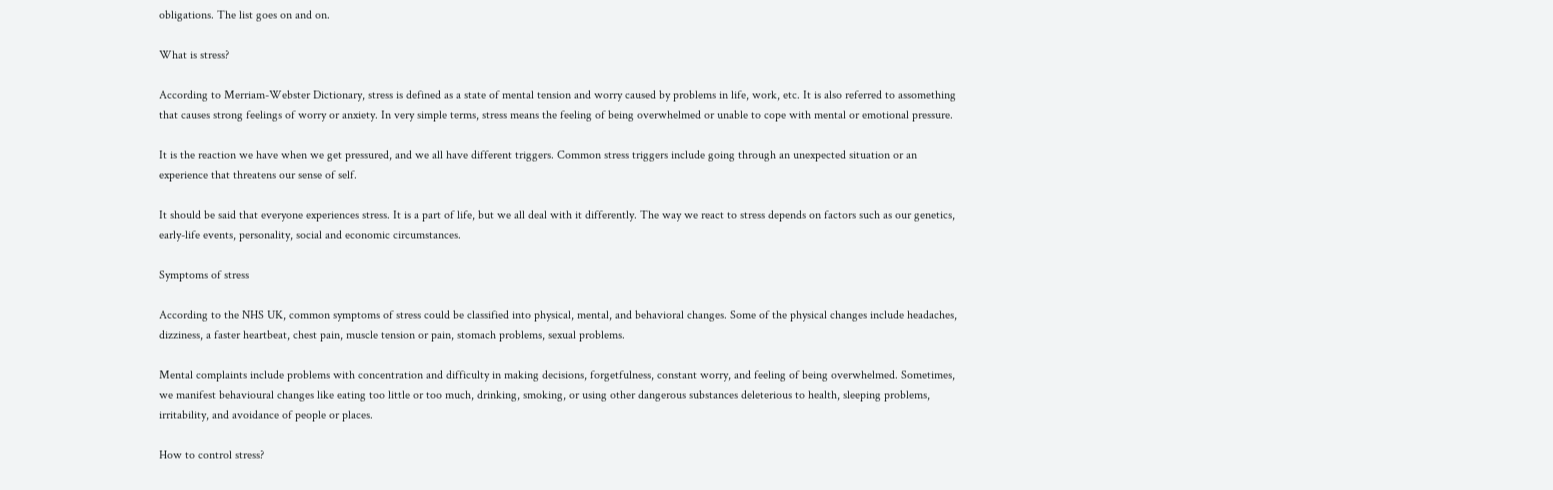obligations. The list goes on and on.

What is stress?

According to Merriam-Webster Dictionary, stress is defined as a state of mental tension and worry caused by problems in life, work, etc. It is also referred to assomething that causes strong feelings of worry or anxiety. In very simple terms, stress means the feeling of being overwhelmed or unable to cope with mental or emotional pressure.

It is the reaction we have when we get pressured, and we all have different triggers. Common stress triggers include going through an unexpected situation or an experience that threatens our sense of self.

It should be said that everyone experiences stress. It is a part of life, but we all deal with it differently. The way we react to stress depends on factors such as our genetics, early-life events, personality, social and economic circumstances.

Symptoms of stress

According to the NHS UK, common symptoms of stress could be classified into physical, mental, and behavioral changes. Some of the physical changes include headaches, dizziness, a faster heartbeat, chest pain, muscle tension or pain, stomach problems, sexual problems.

Mental complaints include problems with concentration and difficulty in making decisions, forgetfulness, constant worry, and feeling of being overwhelmed. Sometimes, we manifest behavioural changes like eating too little or too much, drinking, smoking, or using other dangerous substances deleterious to health, sleeping problems, irritability, and avoidance of people or places.

How to control stress?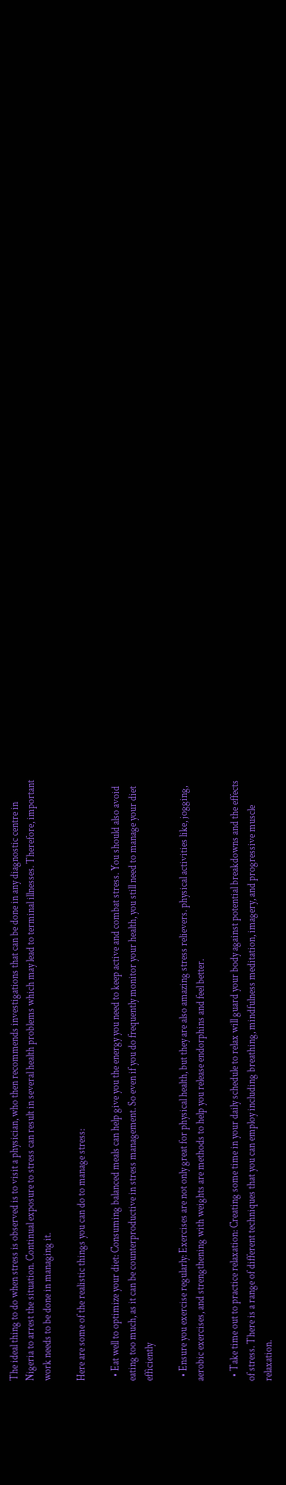The ideal thing to do when stress is observed is to visit a physician, who then recommends investigations that can be done in any diagnostic centre in Nigeria to arrest the situation. Continual exposure to stress can result in several health problems which may lead to terminal illnesses. Therefore, important work needs to be done in managing it.

Here are some of the realistic things you can do to manage stress:

  • Eat well to optimize your diet: Consuming balanced meals can help give you the energy you need to keep active and combat stress. You should also avoid eating too much, as it can be counterproductive in stress management. So even if you do frequently monitor your health, you still need to manage your diet efficiently

  • Ensure you exercise regularly: Exercises are not only great for physical health, but they are also amazing stress relievers. physical activities like, jogging, aerobic exercises, and strengthening with weights are methods to help you release endorphins and feel better.

  • Take time out to practice relaxation: Creating some time in your daily schedule to relax will guard your body against potential breakdowns and the effects of stress. There is a range of different techniques that you can employ including breathing, mindfulness meditation, imagery, and progressive muscle relaxation.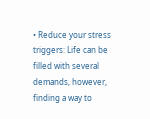• Reduce your stress triggers: Life can be filled with several demands, however, finding a way to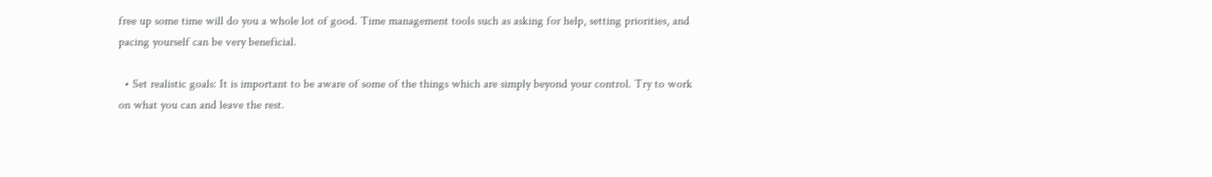free up some time will do you a whole lot of good. Time management tools such as asking for help, setting priorities, and pacing yourself can be very beneficial.

  • Set realistic goals: It is important to be aware of some of the things which are simply beyond your control. Try to work on what you can and leave the rest.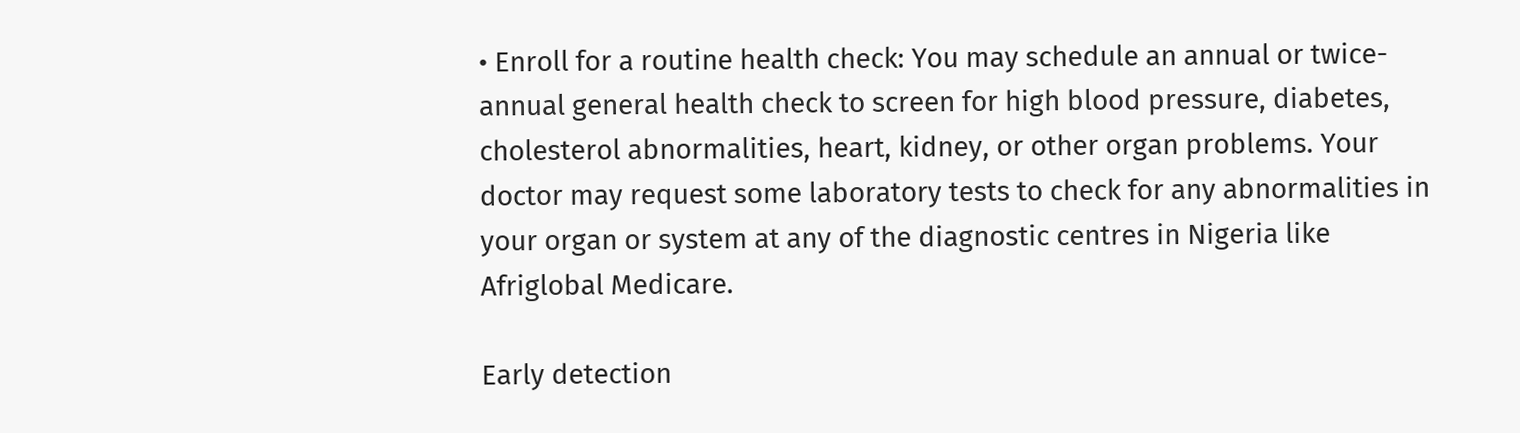• Enroll for a routine health check: You may schedule an annual or twice-annual general health check to screen for high blood pressure, diabetes, cholesterol abnormalities, heart, kidney, or other organ problems. Your doctor may request some laboratory tests to check for any abnormalities in your organ or system at any of the diagnostic centres in Nigeria like Afriglobal Medicare.

Early detection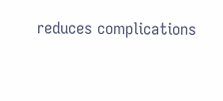reduces complications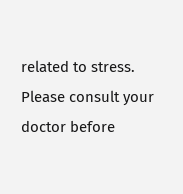related to stress. Please consult your doctor before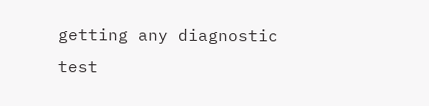getting any diagnostic test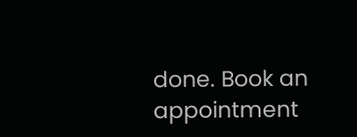done. Book an appointment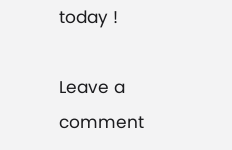today !

Leave a comment